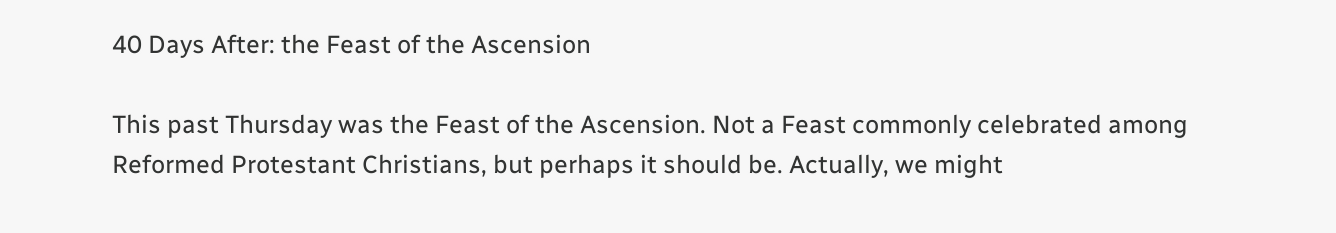40 Days After: the Feast of the Ascension

This past Thursday was the Feast of the Ascension. Not a Feast commonly celebrated among Reformed Protestant Christians, but perhaps it should be. Actually, we might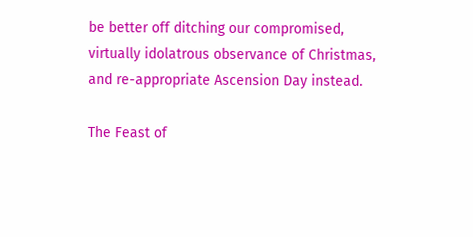be better off ditching our compromised, virtually idolatrous observance of Christmas, and re-appropriate Ascension Day instead.

The Feast of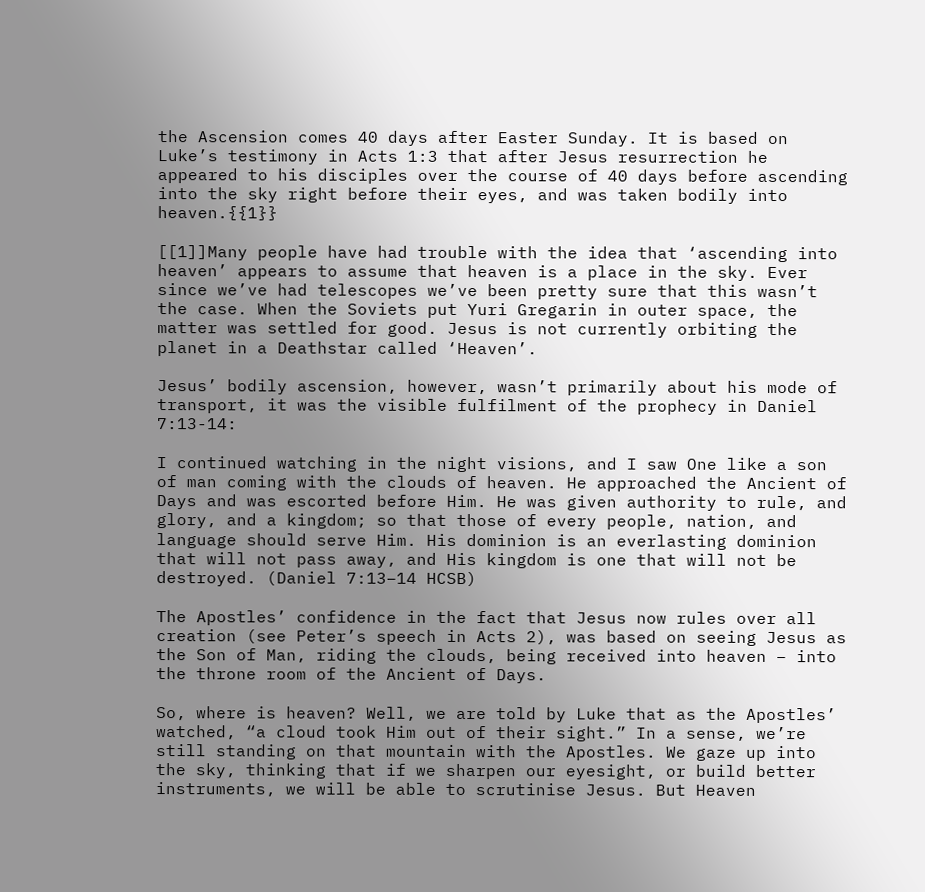the Ascension comes 40 days after Easter Sunday. It is based on Luke’s testimony in Acts 1:3 that after Jesus resurrection he appeared to his disciples over the course of 40 days before ascending into the sky right before their eyes, and was taken bodily into heaven.{{1}}

[[1]]Many people have had trouble with the idea that ‘ascending into heaven’ appears to assume that heaven is a place in the sky. Ever since we’ve had telescopes we’ve been pretty sure that this wasn’t the case. When the Soviets put Yuri Gregarin in outer space, the matter was settled for good. Jesus is not currently orbiting the planet in a Deathstar called ‘Heaven’.

Jesus’ bodily ascension, however, wasn’t primarily about his mode of transport, it was the visible fulfilment of the prophecy in Daniel 7:13-14:

I continued watching in the night visions, and I saw One like a son of man coming with the clouds of heaven. He approached the Ancient of Days and was escorted before Him. He was given authority to rule, and glory, and a kingdom; so that those of every people, nation, and language should serve Him. His dominion is an everlasting dominion that will not pass away, and His kingdom is one that will not be destroyed. (Daniel 7:13–14 HCSB)

The Apostles’ confidence in the fact that Jesus now rules over all creation (see Peter’s speech in Acts 2), was based on seeing Jesus as the Son of Man, riding the clouds, being received into heaven – into the throne room of the Ancient of Days.

So, where is heaven? Well, we are told by Luke that as the Apostles’ watched, “a cloud took Him out of their sight.” In a sense, we’re still standing on that mountain with the Apostles. We gaze up into the sky, thinking that if we sharpen our eyesight, or build better instruments, we will be able to scrutinise Jesus. But Heaven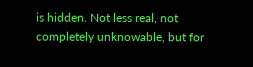is hidden. Not less real, not completely unknowable, but for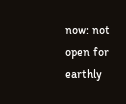now: not open for earthly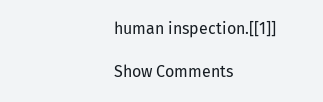human inspection.[[1]]

Show Comments